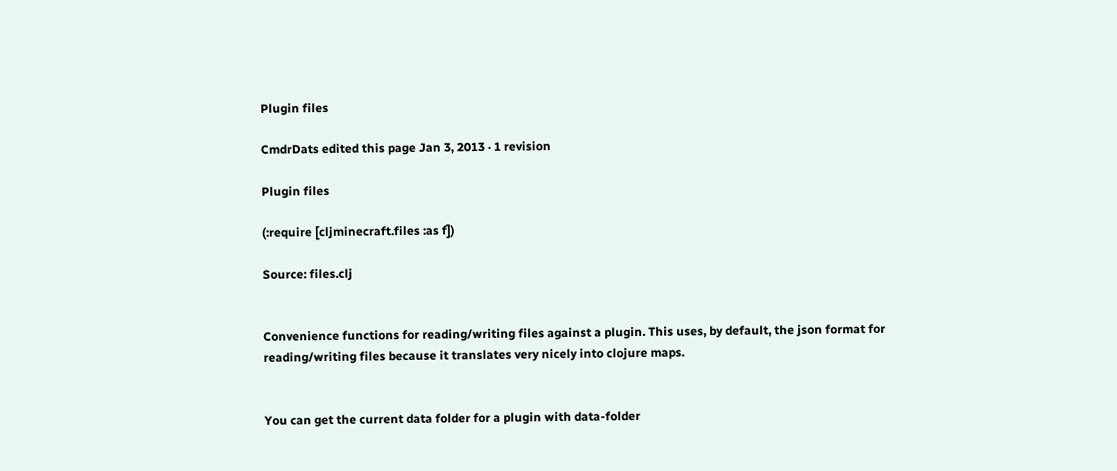Plugin files

CmdrDats edited this page Jan 3, 2013 · 1 revision

Plugin files

(:require [cljminecraft.files :as f])

Source: files.clj


Convenience functions for reading/writing files against a plugin. This uses, by default, the json format for reading/writing files because it translates very nicely into clojure maps.


You can get the current data folder for a plugin with data-folder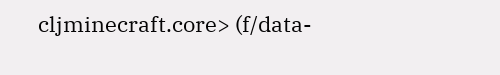cljminecraft.core> (f/data-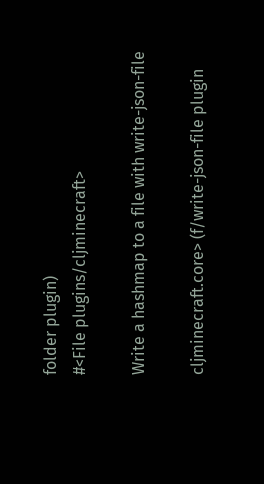folder plugin)
#<File plugins/cljminecraft>

Write a hashmap to a file with write-json-file

cljminecraft.core> (f/write-json-file plugin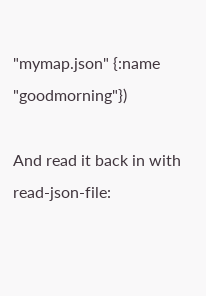"mymap.json" {:name "goodmorning"})

And read it back in with read-json-file: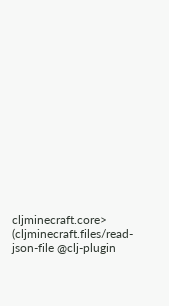cljminecraft.core> (cljminecraft.files/read-json-file @clj-plugin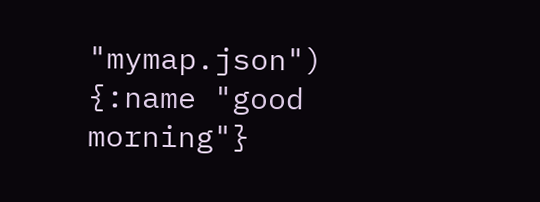"mymap.json")
{:name "good morning"}